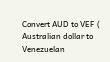Convert AUD to VEF ( Australian dollar to Venezuelan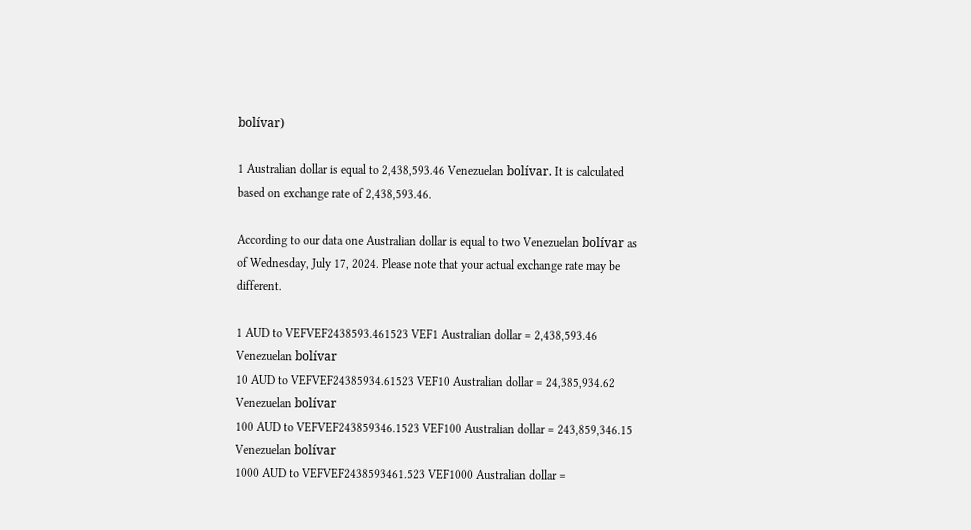bolívar)

1 Australian dollar is equal to 2,438,593.46 Venezuelan bolívar. It is calculated based on exchange rate of 2,438,593.46.

According to our data one Australian dollar is equal to two Venezuelan bolívar as of Wednesday, July 17, 2024. Please note that your actual exchange rate may be different.

1 AUD to VEFVEF2438593.461523 VEF1 Australian dollar = 2,438,593.46 Venezuelan bolívar
10 AUD to VEFVEF24385934.61523 VEF10 Australian dollar = 24,385,934.62 Venezuelan bolívar
100 AUD to VEFVEF243859346.1523 VEF100 Australian dollar = 243,859,346.15 Venezuelan bolívar
1000 AUD to VEFVEF2438593461.523 VEF1000 Australian dollar =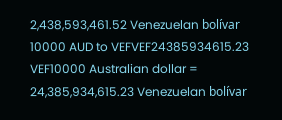2,438,593,461.52 Venezuelan bolívar
10000 AUD to VEFVEF24385934615.23 VEF10000 Australian dollar = 24,385,934,615.23 Venezuelan bolívar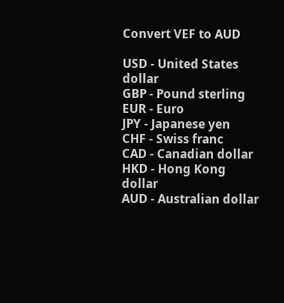Convert VEF to AUD

USD - United States dollar
GBP - Pound sterling
EUR - Euro
JPY - Japanese yen
CHF - Swiss franc
CAD - Canadian dollar
HKD - Hong Kong dollar
AUD - Australian dollar